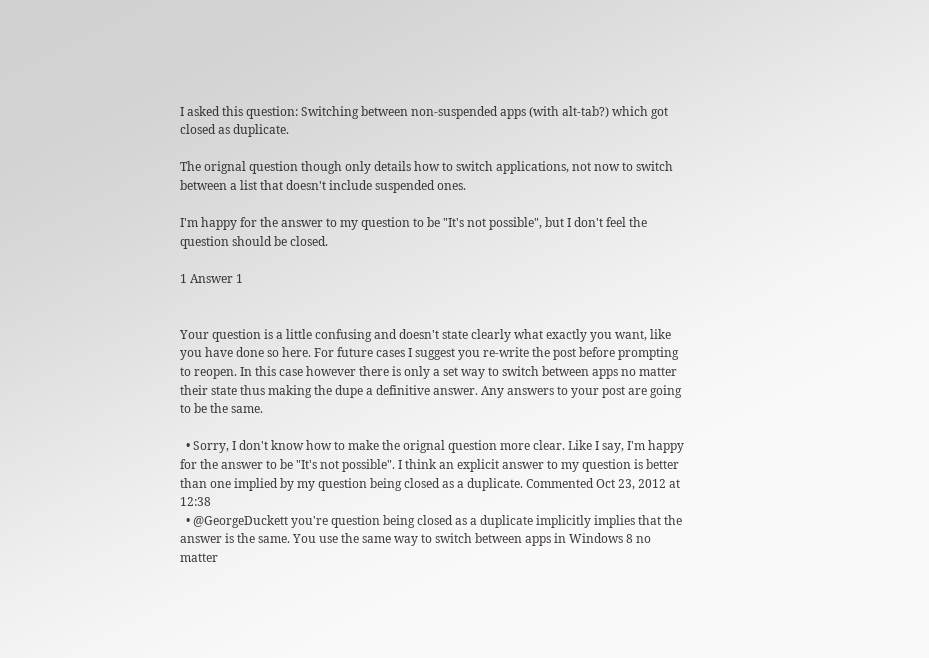I asked this question: Switching between non-suspended apps (with alt-tab?) which got closed as duplicate.

The orignal question though only details how to switch applications, not now to switch between a list that doesn't include suspended ones.

I'm happy for the answer to my question to be "It's not possible", but I don't feel the question should be closed.

1 Answer 1


Your question is a little confusing and doesn't state clearly what exactly you want, like you have done so here. For future cases I suggest you re-write the post before prompting to reopen. In this case however there is only a set way to switch between apps no matter their state thus making the dupe a definitive answer. Any answers to your post are going to be the same.

  • Sorry, I don't know how to make the orignal question more clear. Like I say, I'm happy for the answer to be "It's not possible". I think an explicit answer to my question is better than one implied by my question being closed as a duplicate. Commented Oct 23, 2012 at 12:38
  • @GeorgeDuckett you're question being closed as a duplicate implicitly implies that the answer is the same. You use the same way to switch between apps in Windows 8 no matter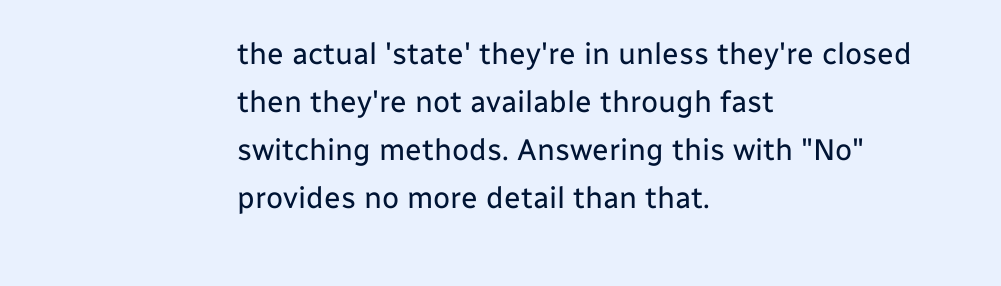the actual 'state' they're in unless they're closed then they're not available through fast switching methods. Answering this with "No" provides no more detail than that.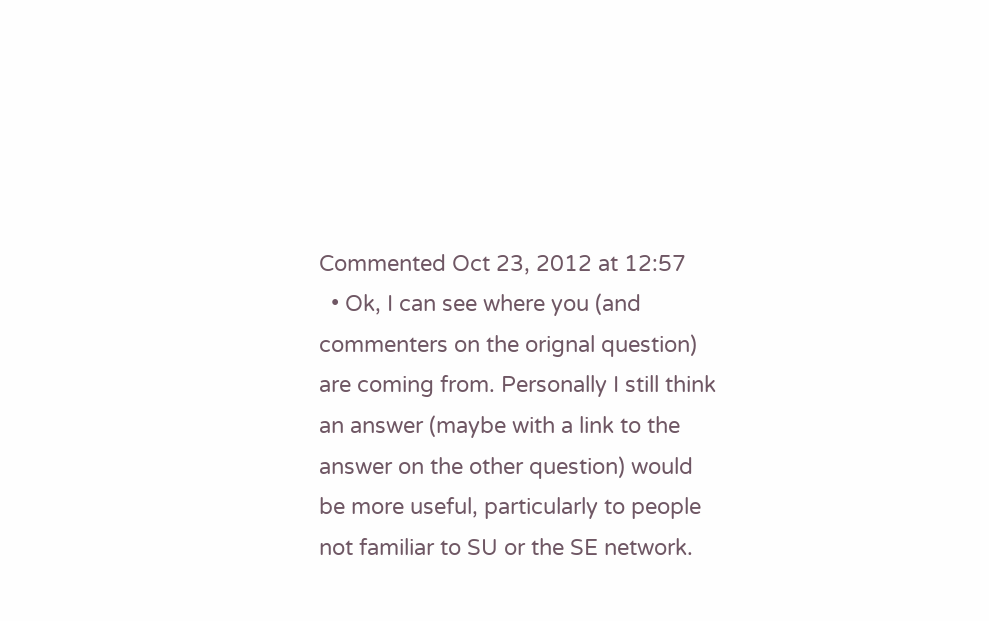Commented Oct 23, 2012 at 12:57
  • Ok, I can see where you (and commenters on the orignal question) are coming from. Personally I still think an answer (maybe with a link to the answer on the other question) would be more useful, particularly to people not familiar to SU or the SE network.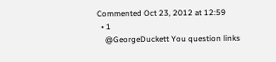Commented Oct 23, 2012 at 12:59
  • 1
    @GeorgeDuckett You question links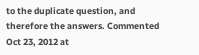to the duplicate question, and therefore the answers. Commented Oct 23, 2012 at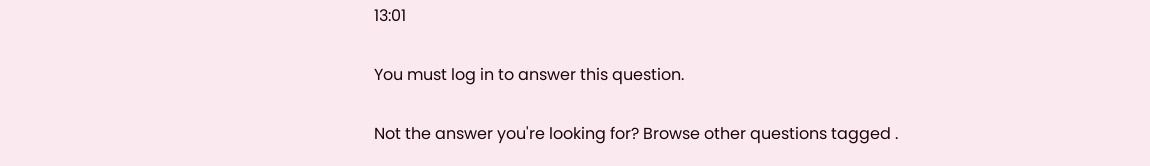13:01

You must log in to answer this question.

Not the answer you're looking for? Browse other questions tagged .